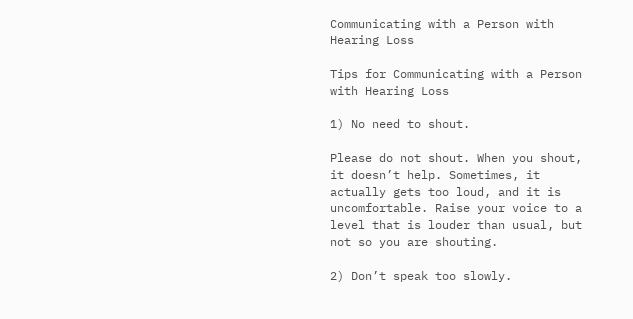Communicating with a Person with Hearing Loss

Tips for Communicating with a Person with Hearing Loss

1) No need to shout.

Please do not shout. When you shout, it doesn’t help. Sometimes, it actually gets too loud, and it is uncomfortable. Raise your voice to a level that is louder than usual, but not so you are shouting.

2) Don’t speak too slowly.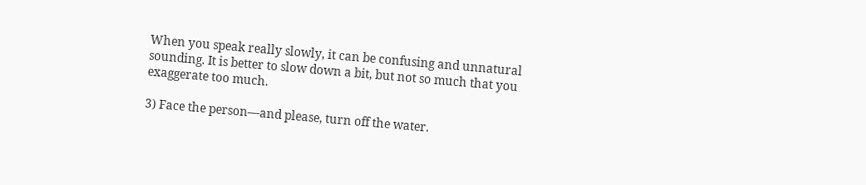When you speak really slowly, it can be confusing and unnatural sounding. It is better to slow down a bit, but not so much that you exaggerate too much.

3) Face the person—and please, turn off the water.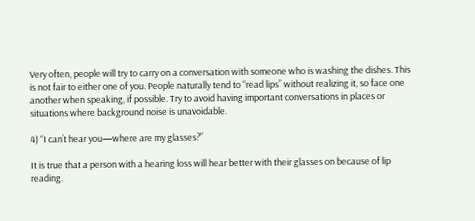Very often, people will try to carry on a conversation with someone who is washing the dishes. This is not fair to either one of you. People naturally tend to “read lips” without realizing it, so face one another when speaking, if possible. Try to avoid having important conversations in places or situations where background noise is unavoidable.

4) “I can’t hear you—where are my glasses?”

It is true that a person with a hearing loss will hear better with their glasses on because of lip reading.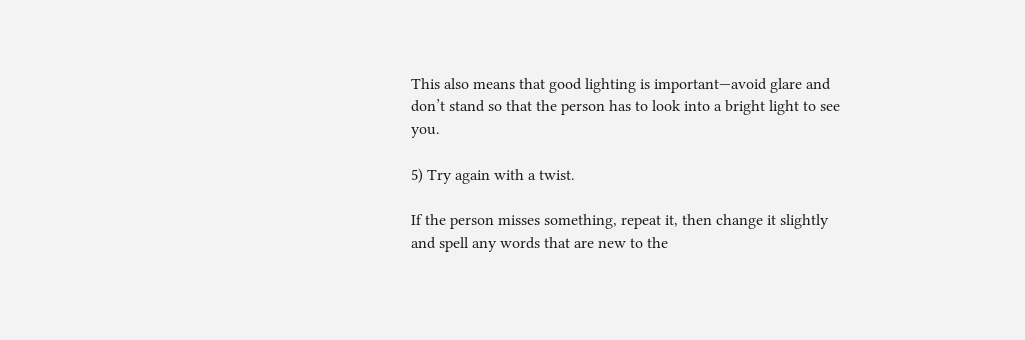This also means that good lighting is important—avoid glare and don’t stand so that the person has to look into a bright light to see you.

5) Try again with a twist.

If the person misses something, repeat it, then change it slightly and spell any words that are new to the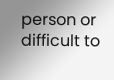person or difficult to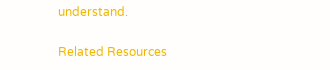understand.

Related Resources